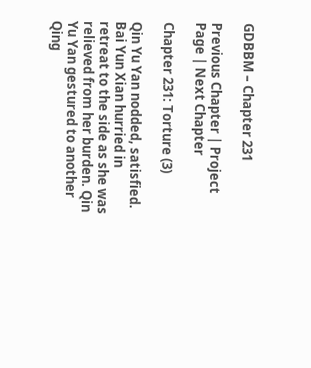GDBBM – Chapter 231

Previous Chapter | Project Page | Next Chapter

Chapter 231: Torture (3)

Qin Yu Yan nodded, satisfied. Bai Yun Xian hurried in retreat to the side as she was relieved from her burden. Qin Yu Yan gestured to another Qing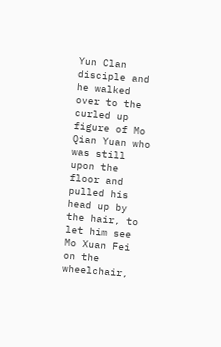Yun Clan disciple and he walked over to the curled up figure of Mo Qian Yuan who was still upon the floor and pulled his head up by the hair, to let him see Mo Xuan Fei on the wheelchair,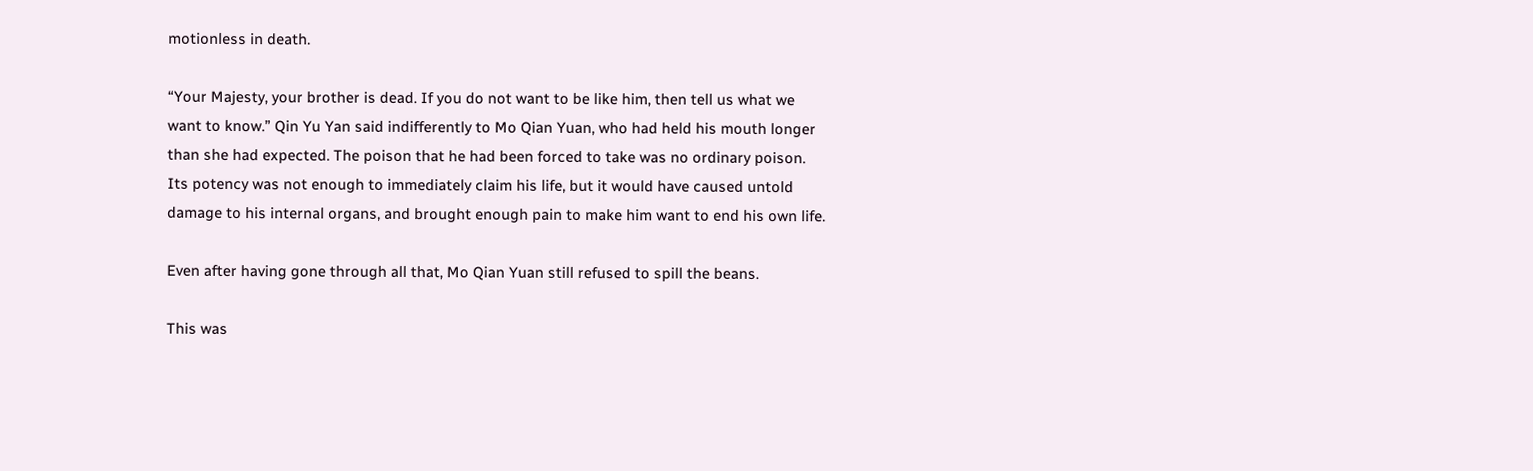motionless in death.

“Your Majesty, your brother is dead. If you do not want to be like him, then tell us what we want to know.” Qin Yu Yan said indifferently to Mo Qian Yuan, who had held his mouth longer than she had expected. The poison that he had been forced to take was no ordinary poison. Its potency was not enough to immediately claim his life, but it would have caused untold damage to his internal organs, and brought enough pain to make him want to end his own life.

Even after having gone through all that, Mo Qian Yuan still refused to spill the beans.

This was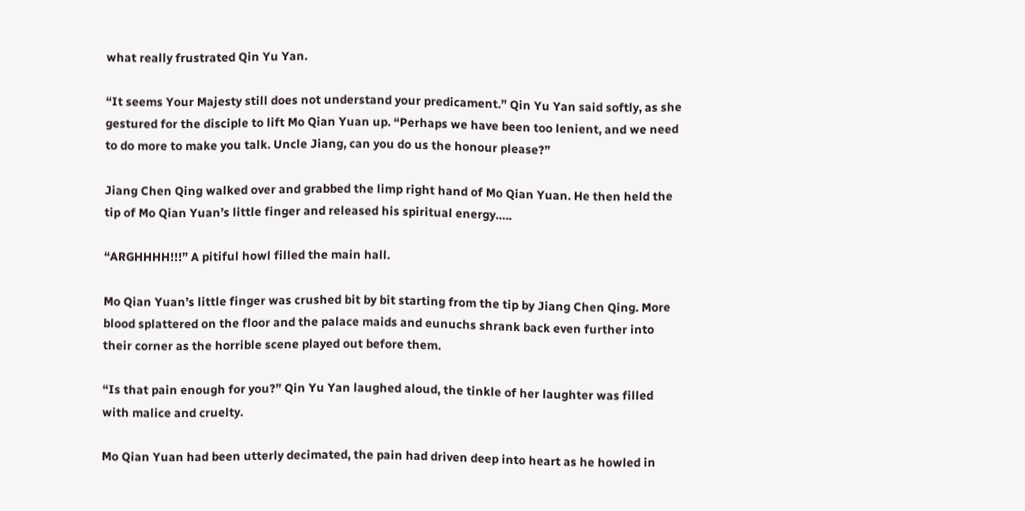what really frustrated Qin Yu Yan.

“It seems Your Majesty still does not understand your predicament.” Qin Yu Yan said softly, as she gestured for the disciple to lift Mo Qian Yuan up. “Perhaps we have been too lenient, and we need to do more to make you talk. Uncle Jiang, can you do us the honour please?”

Jiang Chen Qing walked over and grabbed the limp right hand of Mo Qian Yuan. He then held the tip of Mo Qian Yuan’s little finger and released his spiritual energy…..

“ARGHHHH!!!” A pitiful howl filled the main hall.

Mo Qian Yuan’s little finger was crushed bit by bit starting from the tip by Jiang Chen Qing. More blood splattered on the floor and the palace maids and eunuchs shrank back even further into their corner as the horrible scene played out before them.

“Is that pain enough for you?” Qin Yu Yan laughed aloud, the tinkle of her laughter was filled with malice and cruelty.

Mo Qian Yuan had been utterly decimated, the pain had driven deep into heart as he howled in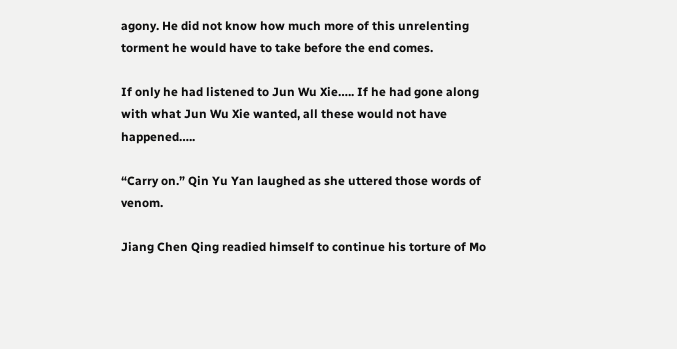agony. He did not know how much more of this unrelenting torment he would have to take before the end comes.

If only he had listened to Jun Wu Xie….. If he had gone along with what Jun Wu Xie wanted, all these would not have happened…..

“Carry on.” Qin Yu Yan laughed as she uttered those words of venom.

Jiang Chen Qing readied himself to continue his torture of Mo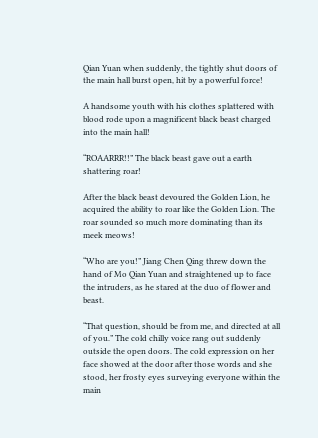Qian Yuan when suddenly, the tightly shut doors of the main hall burst open, hit by a powerful force!

A handsome youth with his clothes splattered with blood rode upon a magnificent black beast charged into the main hall!

“ROAARRR!!” The black beast gave out a earth shattering roar!

After the black beast devoured the Golden Lion, he acquired the ability to roar like the Golden Lion. The roar sounded so much more dominating than its meek meows!

“Who are you!” Jiang Chen Qing threw down the hand of Mo Qian Yuan and straightened up to face the intruders, as he stared at the duo of flower and beast.

“That question, should be from me, and directed at all of you.” The cold chilly voice rang out suddenly outside the open doors. The cold expression on her face showed at the door after those words and she stood, her frosty eyes surveying everyone within the main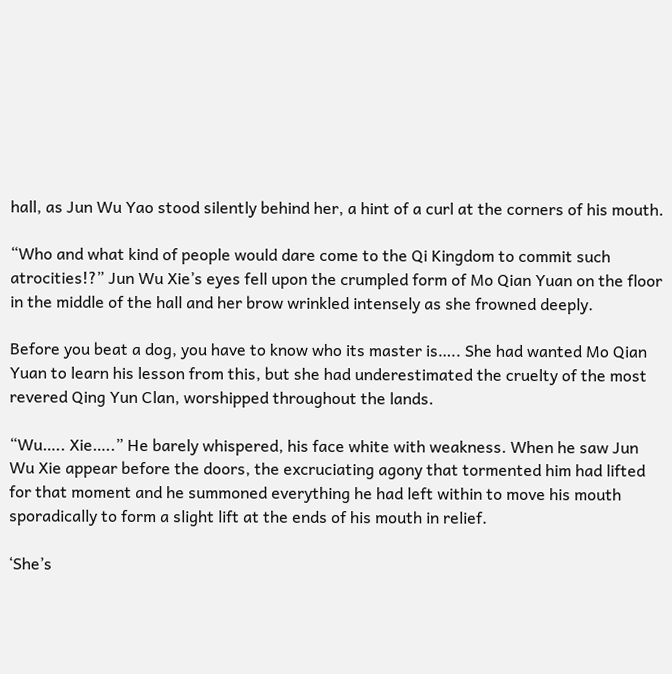hall, as Jun Wu Yao stood silently behind her, a hint of a curl at the corners of his mouth.

“Who and what kind of people would dare come to the Qi Kingdom to commit such atrocities!?” Jun Wu Xie’s eyes fell upon the crumpled form of Mo Qian Yuan on the floor in the middle of the hall and her brow wrinkled intensely as she frowned deeply.

Before you beat a dog, you have to know who its master is….. She had wanted Mo Qian Yuan to learn his lesson from this, but she had underestimated the cruelty of the most revered Qing Yun Clan, worshipped throughout the lands.

“Wu….. Xie…..” He barely whispered, his face white with weakness. When he saw Jun Wu Xie appear before the doors, the excruciating agony that tormented him had lifted for that moment and he summoned everything he had left within to move his mouth sporadically to form a slight lift at the ends of his mouth in relief.

‘She’s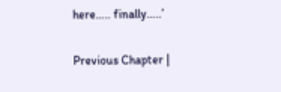here….. finally…..’

Previous Chapter |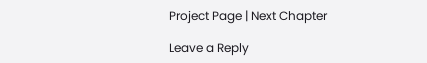Project Page | Next Chapter

Leave a Reply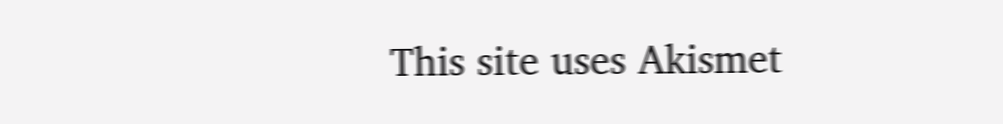This site uses Akismet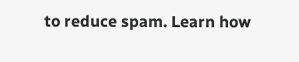to reduce spam. Learn how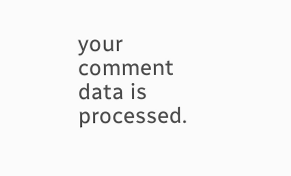your comment data is processed.